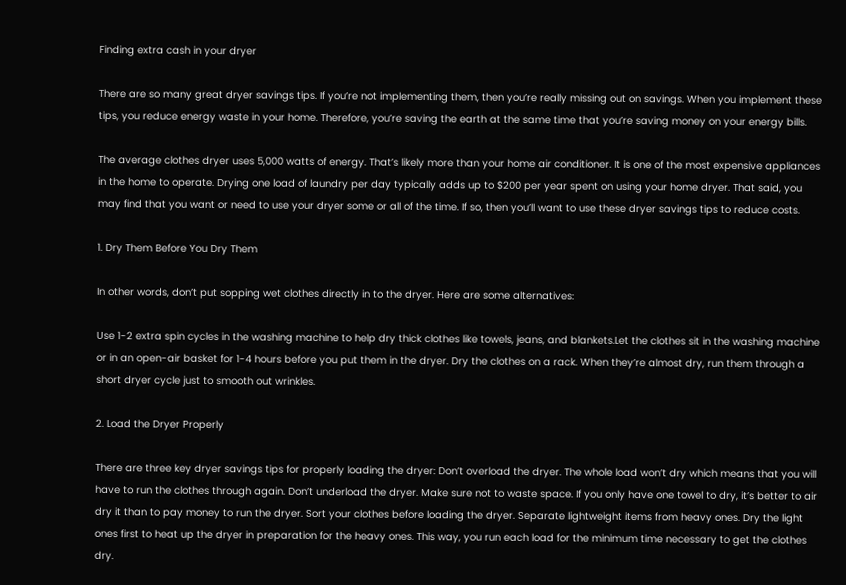Finding extra cash in your dryer

There are so many great dryer savings tips. If you’re not implementing them, then you’re really missing out on savings. When you implement these tips, you reduce energy waste in your home. Therefore, you’re saving the earth at the same time that you’re saving money on your energy bills.

The average clothes dryer uses 5,000 watts of energy. That’s likely more than your home air conditioner. It is one of the most expensive appliances in the home to operate. Drying one load of laundry per day typically adds up to $200 per year spent on using your home dryer. That said, you may find that you want or need to use your dryer some or all of the time. If so, then you’ll want to use these dryer savings tips to reduce costs.

1. Dry Them Before You Dry Them

In other words, don’t put sopping wet clothes directly in to the dryer. Here are some alternatives:

Use 1-2 extra spin cycles in the washing machine to help dry thick clothes like towels, jeans, and blankets.Let the clothes sit in the washing machine or in an open-air basket for 1-4 hours before you put them in the dryer. Dry the clothes on a rack. When they’re almost dry, run them through a short dryer cycle just to smooth out wrinkles.

2. Load the Dryer Properly

There are three key dryer savings tips for properly loading the dryer: Don’t overload the dryer. The whole load won’t dry which means that you will have to run the clothes through again. Don’t underload the dryer. Make sure not to waste space. If you only have one towel to dry, it’s better to air dry it than to pay money to run the dryer. Sort your clothes before loading the dryer. Separate lightweight items from heavy ones. Dry the light ones first to heat up the dryer in preparation for the heavy ones. This way, you run each load for the minimum time necessary to get the clothes dry.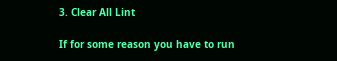3. Clear All Lint

If for some reason you have to run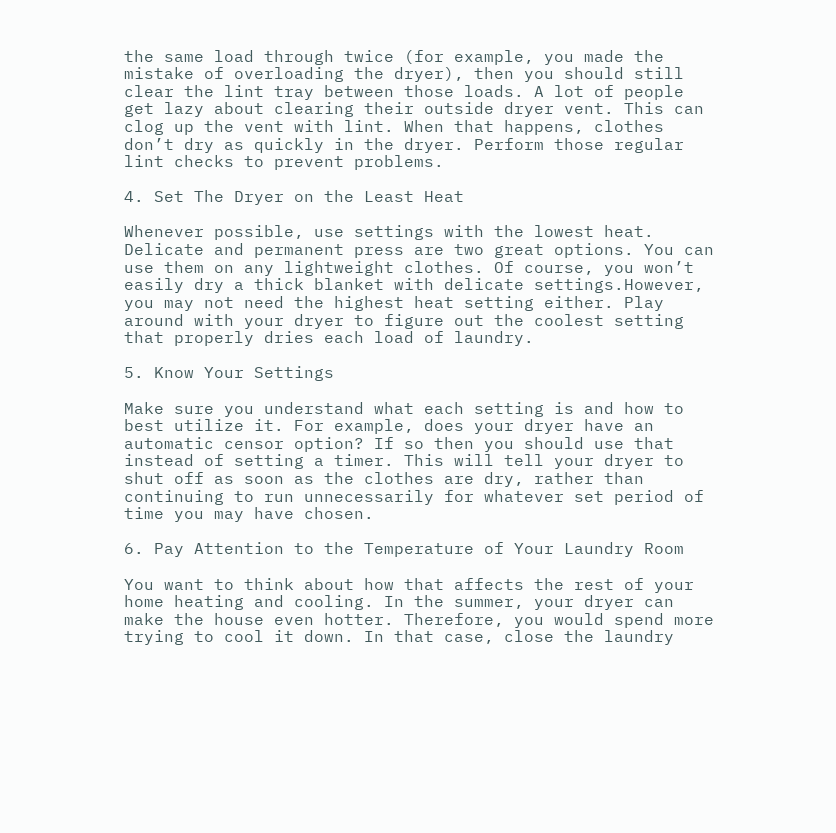the same load through twice (for example, you made the mistake of overloading the dryer), then you should still clear the lint tray between those loads. A lot of people get lazy about clearing their outside dryer vent. This can clog up the vent with lint. When that happens, clothes don’t dry as quickly in the dryer. Perform those regular lint checks to prevent problems.

4. Set The Dryer on the Least Heat

Whenever possible, use settings with the lowest heat. Delicate and permanent press are two great options. You can use them on any lightweight clothes. Of course, you won’t easily dry a thick blanket with delicate settings.However, you may not need the highest heat setting either. Play around with your dryer to figure out the coolest setting that properly dries each load of laundry.

5. Know Your Settings

Make sure you understand what each setting is and how to best utilize it. For example, does your dryer have an automatic censor option? If so then you should use that instead of setting a timer. This will tell your dryer to shut off as soon as the clothes are dry, rather than continuing to run unnecessarily for whatever set period of time you may have chosen.

6. Pay Attention to the Temperature of Your Laundry Room

You want to think about how that affects the rest of your home heating and cooling. In the summer, your dryer can make the house even hotter. Therefore, you would spend more trying to cool it down. In that case, close the laundry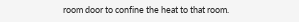room door to confine the heat to that room.